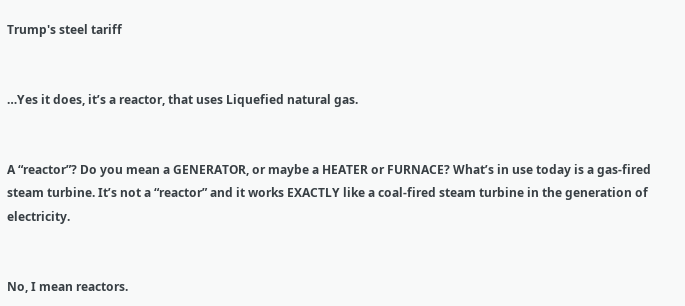Trump's steel tariff


…Yes it does, it’s a reactor, that uses Liquefied natural gas.


A “reactor”? Do you mean a GENERATOR, or maybe a HEATER or FURNACE? What’s in use today is a gas-fired steam turbine. It’s not a “reactor” and it works EXACTLY like a coal-fired steam turbine in the generation of electricity.


No, I mean reactors.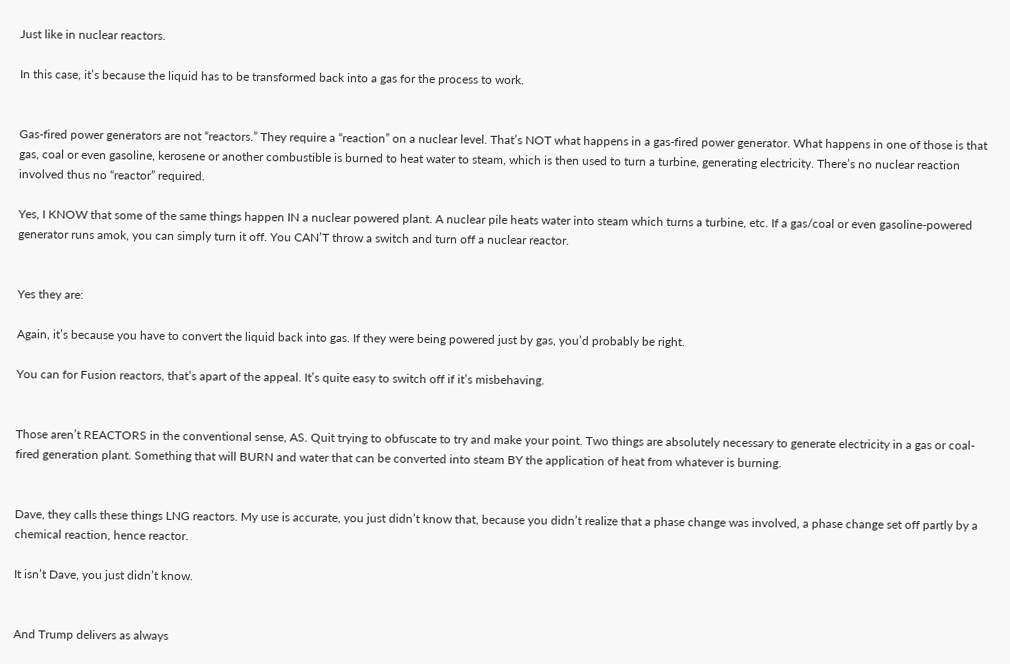Just like in nuclear reactors.

In this case, it’s because the liquid has to be transformed back into a gas for the process to work.


Gas-fired power generators are not “reactors.” They require a “reaction” on a nuclear level. That’s NOT what happens in a gas-fired power generator. What happens in one of those is that gas, coal or even gasoline, kerosene or another combustible is burned to heat water to steam, which is then used to turn a turbine, generating electricity. There’s no nuclear reaction involved thus no “reactor” required.

Yes, I KNOW that some of the same things happen IN a nuclear powered plant. A nuclear pile heats water into steam which turns a turbine, etc. If a gas/coal or even gasoline-powered generator runs amok, you can simply turn it off. You CAN’T throw a switch and turn off a nuclear reactor.


Yes they are:

Again, it’s because you have to convert the liquid back into gas. If they were being powered just by gas, you’d probably be right.

You can for Fusion reactors, that’s apart of the appeal. It’s quite easy to switch off if it’s misbehaving.


Those aren’t REACTORS in the conventional sense, AS. Quit trying to obfuscate to try and make your point. Two things are absolutely necessary to generate electricity in a gas or coal-fired generation plant. Something that will BURN and water that can be converted into steam BY the application of heat from whatever is burning.


Dave, they calls these things LNG reactors. My use is accurate, you just didn’t know that, because you didn’t realize that a phase change was involved, a phase change set off partly by a chemical reaction, hence reactor.

It isn’t Dave, you just didn’t know.


And Trump delivers as always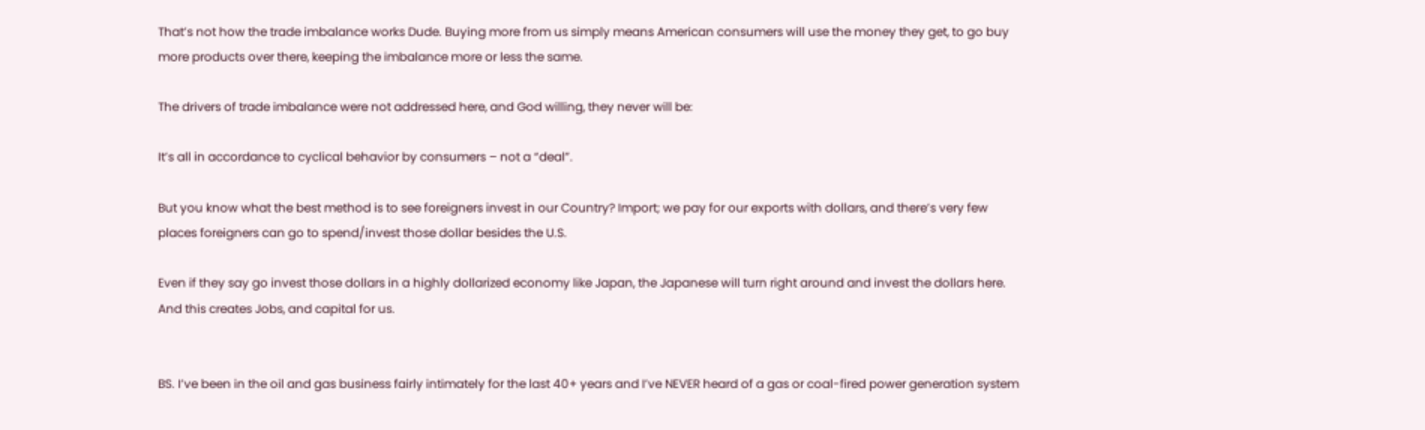That’s not how the trade imbalance works Dude. Buying more from us simply means American consumers will use the money they get, to go buy more products over there, keeping the imbalance more or less the same.

The drivers of trade imbalance were not addressed here, and God willing, they never will be:

It’s all in accordance to cyclical behavior by consumers – not a “deal”.

But you know what the best method is to see foreigners invest in our Country? Import; we pay for our exports with dollars, and there’s very few places foreigners can go to spend/invest those dollar besides the U.S.

Even if they say go invest those dollars in a highly dollarized economy like Japan, the Japanese will turn right around and invest the dollars here. And this creates Jobs, and capital for us.


BS. I’ve been in the oil and gas business fairly intimately for the last 40+ years and I’ve NEVER heard of a gas or coal-fired power generation system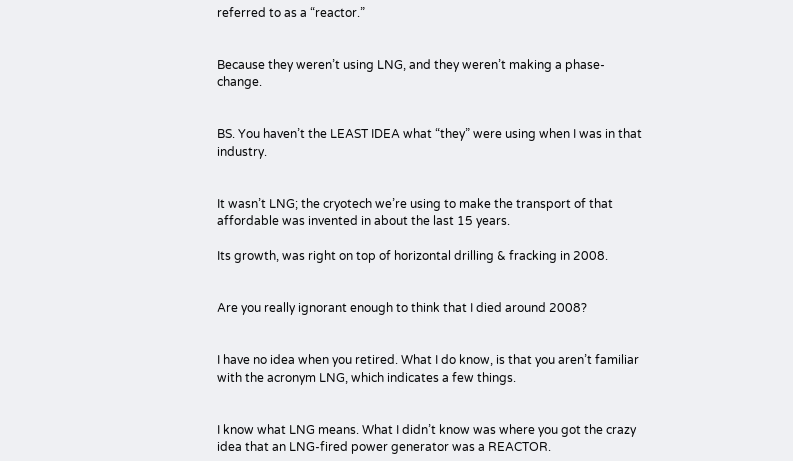referred to as a “reactor.”


Because they weren’t using LNG, and they weren’t making a phase-change.


BS. You haven’t the LEAST IDEA what “they” were using when I was in that industry.


It wasn’t LNG; the cryotech we’re using to make the transport of that affordable was invented in about the last 15 years.

Its growth, was right on top of horizontal drilling & fracking in 2008.


Are you really ignorant enough to think that I died around 2008?


I have no idea when you retired. What I do know, is that you aren’t familiar with the acronym LNG, which indicates a few things.


I know what LNG means. What I didn’t know was where you got the crazy idea that an LNG-fired power generator was a REACTOR.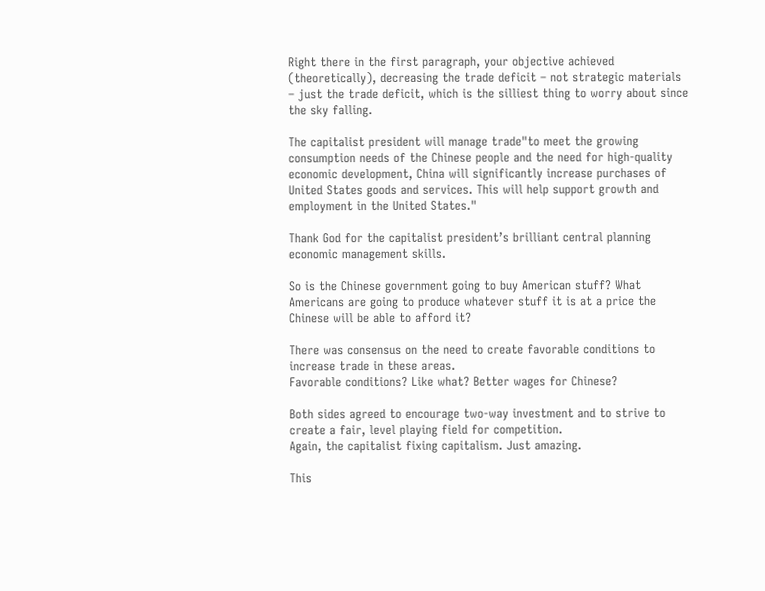Right there in the first paragraph, your objective achieved (theoretically), decreasing the trade deficit – not strategic materials – just the trade deficit, which is the silliest thing to worry about since the sky falling.

The capitalist president will manage trade"to meet the growing consumption needs of the Chinese people and the need for high-quality economic development, China will significantly increase purchases of United States goods and services. This will help support growth and employment in the United States."

Thank God for the capitalist president’s brilliant central planning economic management skills.

So is the Chinese government going to buy American stuff? What Americans are going to produce whatever stuff it is at a price the Chinese will be able to afford it?

There was consensus on the need to create favorable conditions to increase trade in these areas.
Favorable conditions? Like what? Better wages for Chinese?

Both sides agreed to encourage two-way investment and to strive to create a fair, level playing field for competition.
Again, the capitalist fixing capitalism. Just amazing.

This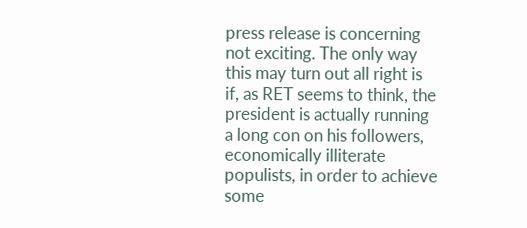press release is concerning not exciting. The only way this may turn out all right is if, as RET seems to think, the president is actually running a long con on his followers, economically illiterate populists, in order to achieve some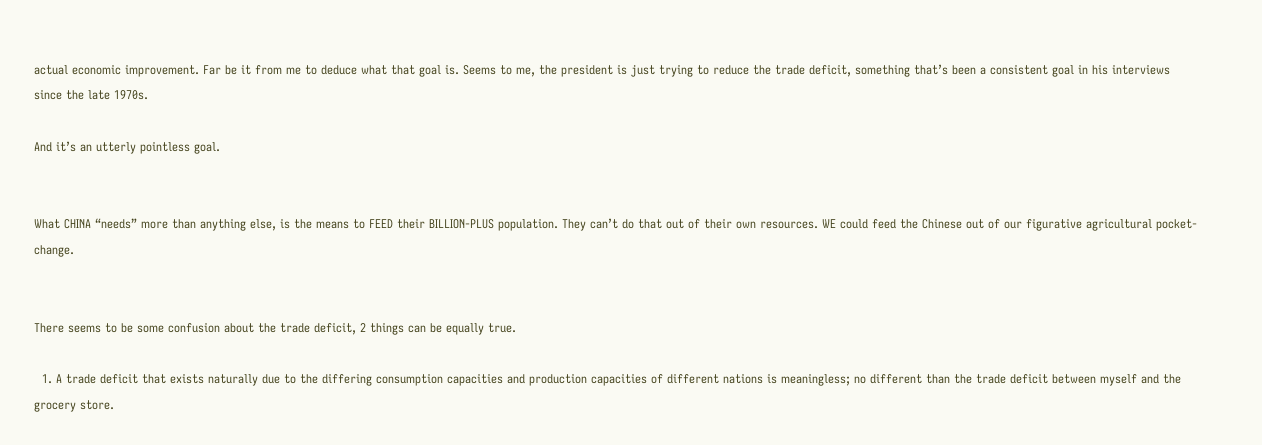actual economic improvement. Far be it from me to deduce what that goal is. Seems to me, the president is just trying to reduce the trade deficit, something that’s been a consistent goal in his interviews since the late 1970s.

And it’s an utterly pointless goal.


What CHINA “needs” more than anything else, is the means to FEED their BILLION-PLUS population. They can’t do that out of their own resources. WE could feed the Chinese out of our figurative agricultural pocket-change.


There seems to be some confusion about the trade deficit, 2 things can be equally true.

  1. A trade deficit that exists naturally due to the differing consumption capacities and production capacities of different nations is meaningless; no different than the trade deficit between myself and the grocery store.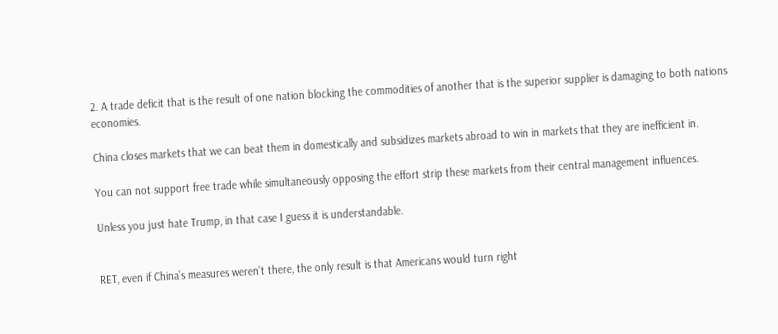2. A trade deficit that is the result of one nation blocking the commodities of another that is the superior supplier is damaging to both nations economies.

China closes markets that we can beat them in domestically and subsidizes markets abroad to win in markets that they are inefficient in.

You can not support free trade while simultaneously opposing the effort strip these markets from their central management influences.

Unless you just hate Trump, in that case I guess it is understandable.


RET, even if China’s measures weren’t there, the only result is that Americans would turn right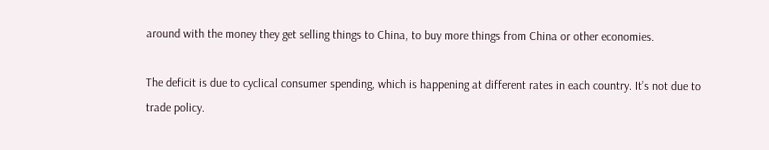around with the money they get selling things to China, to buy more things from China or other economies.

The deficit is due to cyclical consumer spending, which is happening at different rates in each country. It’s not due to trade policy.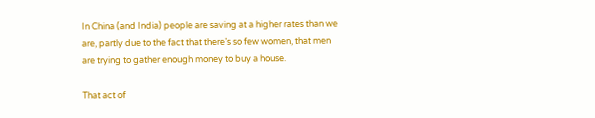In China (and India) people are saving at a higher rates than we are, partly due to the fact that there’s so few women, that men are trying to gather enough money to buy a house.

That act of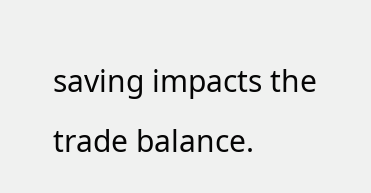saving impacts the trade balance.